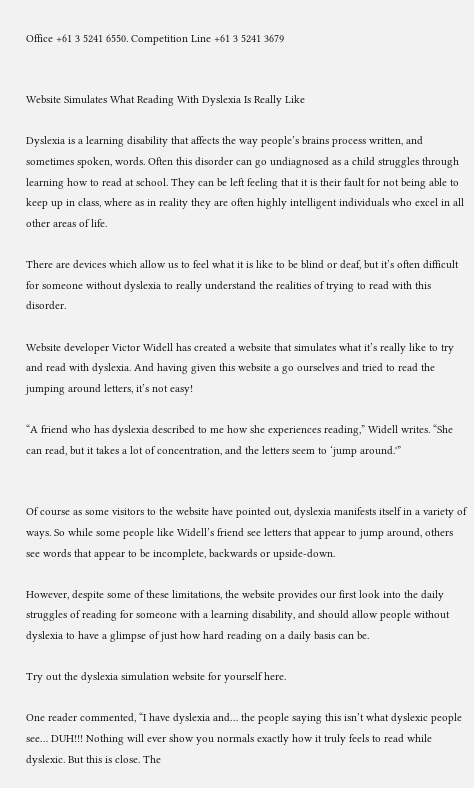Office +61 3 5241 6550. Competition Line +61 3 5241 3679


Website Simulates What Reading With Dyslexia Is Really Like

Dyslexia is a learning disability that affects the way people’s brains process written, and sometimes spoken, words. Often this disorder can go undiagnosed as a child struggles through learning how to read at school. They can be left feeling that it is their fault for not being able to keep up in class, where as in reality they are often highly intelligent individuals who excel in all other areas of life.

There are devices which allow us to feel what it is like to be blind or deaf, but it’s often difficult for someone without dyslexia to really understand the realities of trying to read with this disorder.

Website developer Victor Widell has created a website that simulates what it’s really like to try and read with dyslexia. And having given this website a go ourselves and tried to read the jumping around letters, it’s not easy!

“A friend who has dyslexia described to me how she experiences reading,” Widell writes. “She can read, but it takes a lot of concentration, and the letters seem to ‘jump around.'”


Of course as some visitors to the website have pointed out, dyslexia manifests itself in a variety of ways. So while some people like Widell’s friend see letters that appear to jump around, others see words that appear to be incomplete, backwards or upside-down.

However, despite some of these limitations, the website provides our first look into the daily struggles of reading for someone with a learning disability, and should allow people without dyslexia to have a glimpse of just how hard reading on a daily basis can be.

Try out the dyslexia simulation website for yourself here.

One reader commented, “I have dyslexia and… the people saying this isn’t what dyslexic people see… DUH!!! Nothing will ever show you normals exactly how it truly feels to read while dyslexic. But this is close. The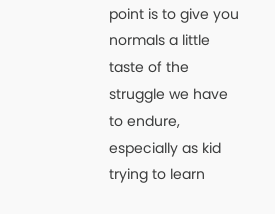point is to give you normals a little taste of the struggle we have to endure, especially as kid trying to learn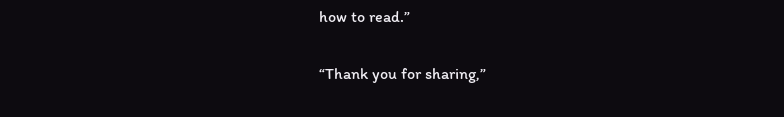how to read.”

“Thank you for sharing,”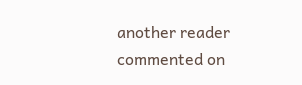another reader commented on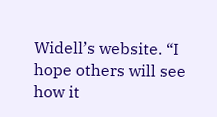Widell’s website. “I hope others will see how it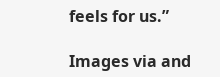feels for us.”

Images via and